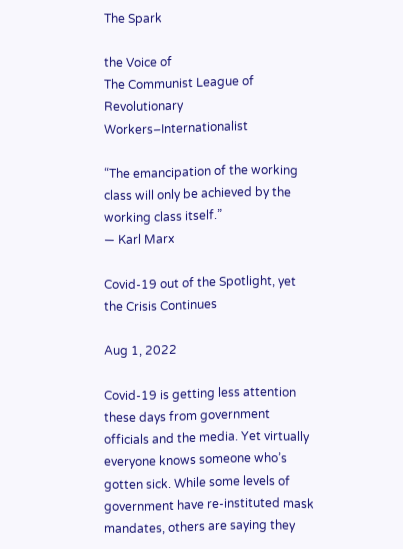The Spark

the Voice of
The Communist League of Revolutionary Workers–Internationalist

“The emancipation of the working class will only be achieved by the working class itself.”
— Karl Marx

Covid-19 out of the Spotlight, yet the Crisis Continues

Aug 1, 2022

Covid-19 is getting less attention these days from government officials and the media. Yet virtually everyone knows someone who’s gotten sick. While some levels of government have re-instituted mask mandates, others are saying they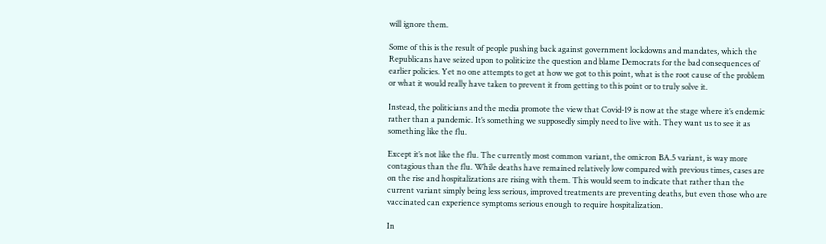will ignore them.

Some of this is the result of people pushing back against government lockdowns and mandates, which the Republicans have seized upon to politicize the question and blame Democrats for the bad consequences of earlier policies. Yet no one attempts to get at how we got to this point, what is the root cause of the problem or what it would really have taken to prevent it from getting to this point or to truly solve it.

Instead, the politicians and the media promote the view that Covid-19 is now at the stage where it’s endemic rather than a pandemic. It’s something we supposedly simply need to live with. They want us to see it as something like the flu.

Except it’s not like the flu. The currently most common variant, the omicron BA.5 variant, is way more contagious than the flu. While deaths have remained relatively low compared with previous times, cases are on the rise and hospitalizations are rising with them. This would seem to indicate that rather than the current variant simply being less serious, improved treatments are preventing deaths, but even those who are vaccinated can experience symptoms serious enough to require hospitalization.

In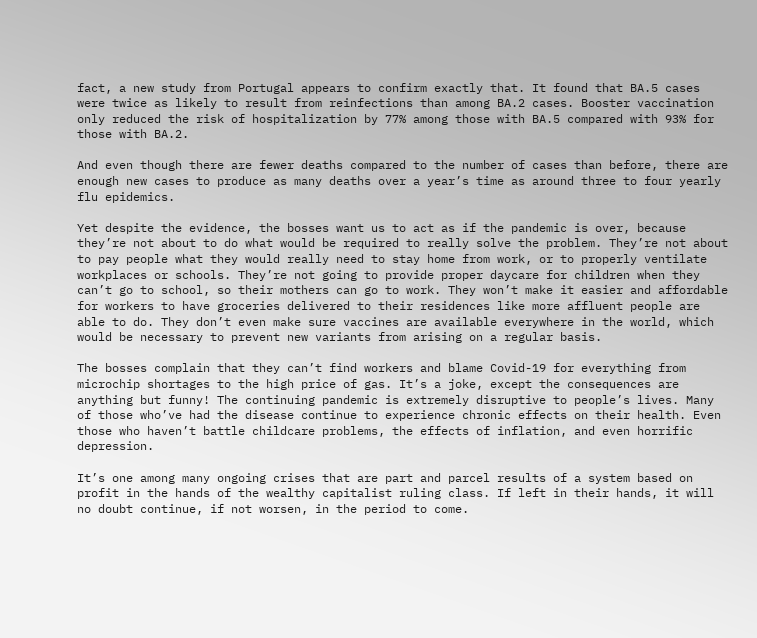fact, a new study from Portugal appears to confirm exactly that. It found that BA.5 cases were twice as likely to result from reinfections than among BA.2 cases. Booster vaccination only reduced the risk of hospitalization by 77% among those with BA.5 compared with 93% for those with BA.2.

And even though there are fewer deaths compared to the number of cases than before, there are enough new cases to produce as many deaths over a year’s time as around three to four yearly flu epidemics.

Yet despite the evidence, the bosses want us to act as if the pandemic is over, because they’re not about to do what would be required to really solve the problem. They’re not about to pay people what they would really need to stay home from work, or to properly ventilate workplaces or schools. They’re not going to provide proper daycare for children when they can’t go to school, so their mothers can go to work. They won’t make it easier and affordable for workers to have groceries delivered to their residences like more affluent people are able to do. They don’t even make sure vaccines are available everywhere in the world, which would be necessary to prevent new variants from arising on a regular basis.

The bosses complain that they can’t find workers and blame Covid-19 for everything from microchip shortages to the high price of gas. It’s a joke, except the consequences are anything but funny! The continuing pandemic is extremely disruptive to people’s lives. Many of those who’ve had the disease continue to experience chronic effects on their health. Even those who haven’t battle childcare problems, the effects of inflation, and even horrific depression.

It’s one among many ongoing crises that are part and parcel results of a system based on profit in the hands of the wealthy capitalist ruling class. If left in their hands, it will no doubt continue, if not worsen, in the period to come.